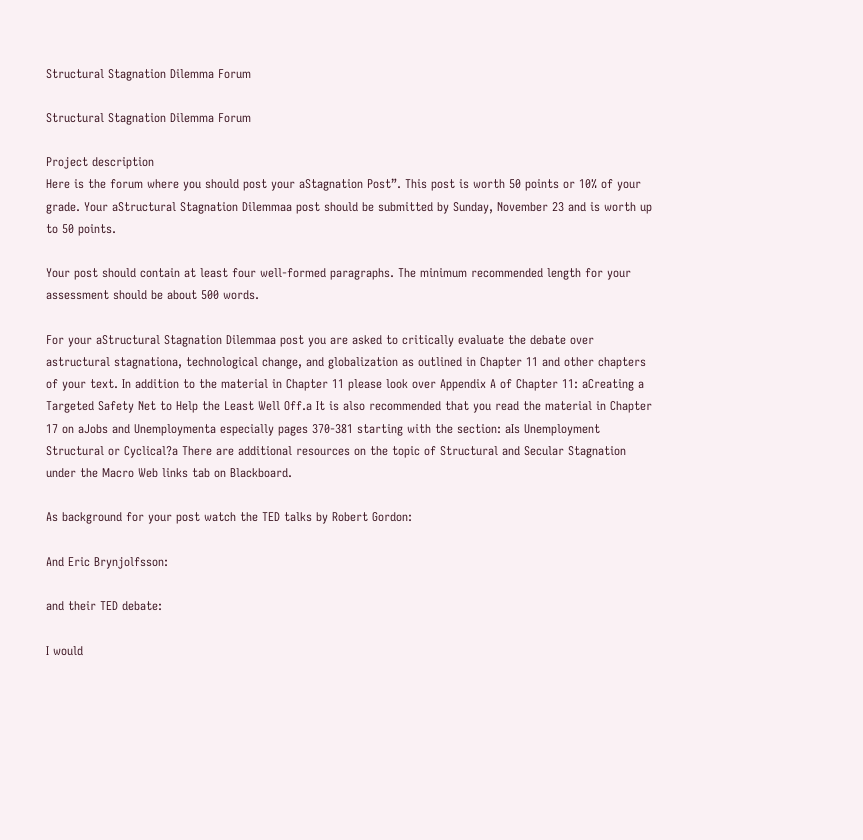Structural Stagnation Dilemma Forum

Structural Stagnation Dilemma Forum

Project description
Here is the forum where you should post your aStagnation Post”. This post is worth 50 points or 10% of your grade. Your aStructural Stagnation Dilemmaa post should be submitted by Sunday, November 23 and is worth up to 50 points.

Your post should contain at least four well-formed paragraphs. The minimum recommended length for your assessment should be about 500 words.

For your aStructural Stagnation Dilemmaa post you are asked to critically evaluate the debate over astructural stagnationa, technological change, and globalization as outlined in Chapter 11 and other chapters of your text. In addition to the material in Chapter 11 please look over Appendix A of Chapter 11: aCreating a Targeted Safety Net to Help the Least Well Off.a It is also recommended that you read the material in Chapter 17 on aJobs and Unemploymenta especially pages 370-381 starting with the section: aIs Unemployment Structural or Cyclical?a There are additional resources on the topic of Structural and Secular Stagnation under the Macro Web links tab on Blackboard.

As background for your post watch the TED talks by Robert Gordon:

And Eric Brynjolfsson:

and their TED debate:

I would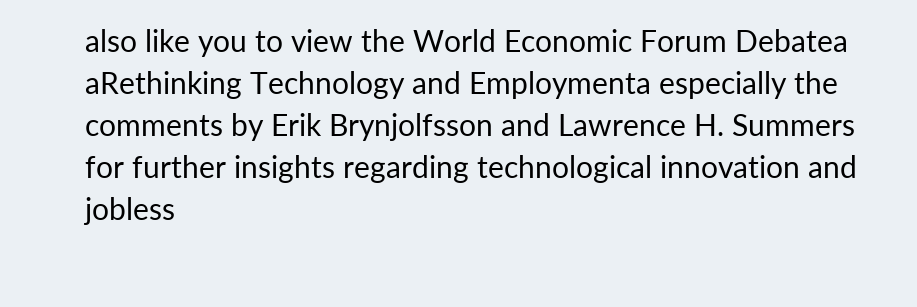also like you to view the World Economic Forum Debatea aRethinking Technology and Employmenta especially the comments by Erik Brynjolfsson and Lawrence H. Summers for further insights regarding technological innovation and jobless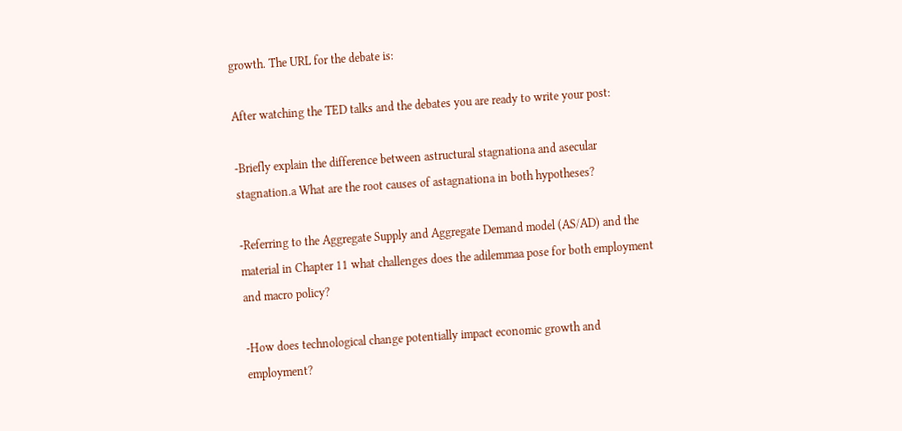growth. The URL for the debate is:

After watching the TED talks and the debates you are ready to write your post:

-Briefly explain the difference between astructural stagnationa and asecular stagnation.a What are the root causes of astagnationa in both hypotheses?

-Referring to the Aggregate Supply and Aggregate Demand model (AS/AD) and the material in Chapter 11 what challenges does the adilemmaa pose for both employment and macro policy?

-How does technological change potentially impact economic growth and employment?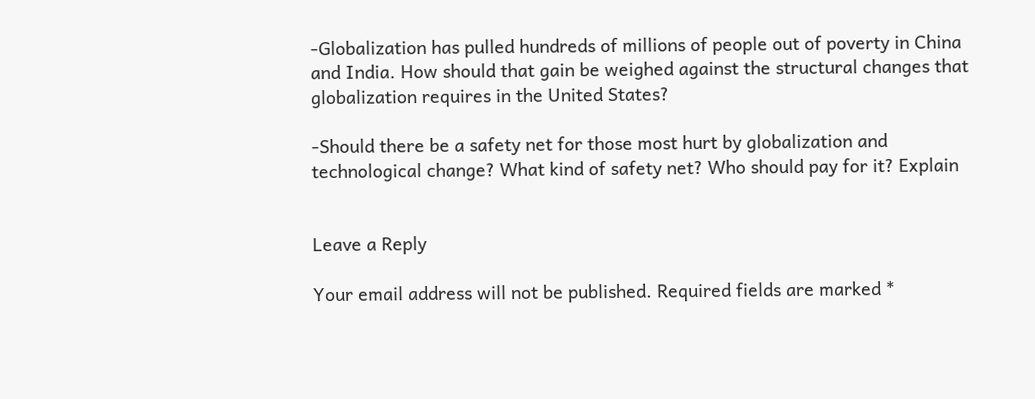-Globalization has pulled hundreds of millions of people out of poverty in China and India. How should that gain be weighed against the structural changes that globalization requires in the United States?

-Should there be a safety net for those most hurt by globalization and technological change? What kind of safety net? Who should pay for it? Explain


Leave a Reply

Your email address will not be published. Required fields are marked *